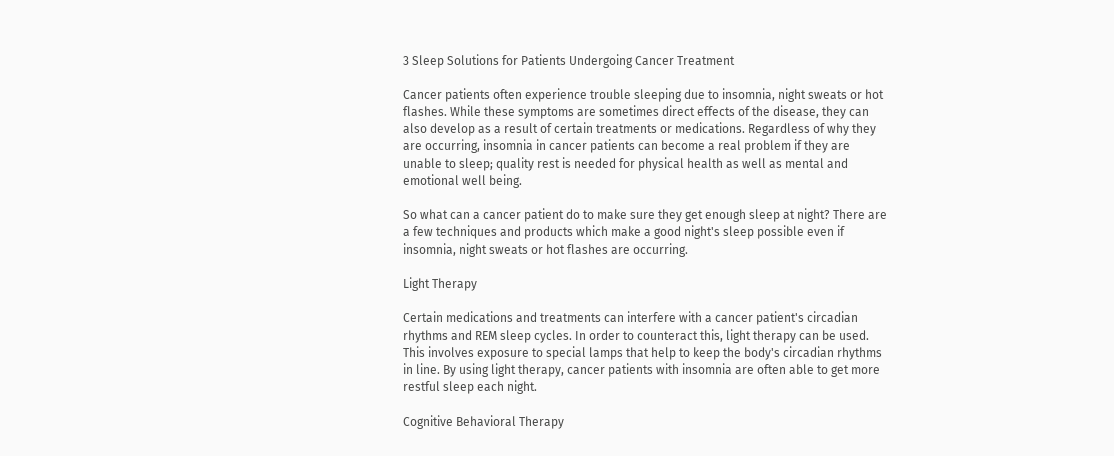3 Sleep Solutions for Patients Undergoing Cancer Treatment

Cancer patients often experience trouble sleeping due to insomnia, night sweats or hot flashes. While these symptoms are sometimes direct effects of the disease, they can also develop as a result of certain treatments or medications. Regardless of why they are occurring, insomnia in cancer patients can become a real problem if they are unable to sleep; quality rest is needed for physical health as well as mental and emotional well being.

So what can a cancer patient do to make sure they get enough sleep at night? There are a few techniques and products which make a good night's sleep possible even if insomnia, night sweats or hot flashes are occurring.

Light Therapy

Certain medications and treatments can interfere with a cancer patient's circadian rhythms and REM sleep cycles. In order to counteract this, light therapy can be used. This involves exposure to special lamps that help to keep the body's circadian rhythms in line. By using light therapy, cancer patients with insomnia are often able to get more restful sleep each night.

Cognitive Behavioral Therapy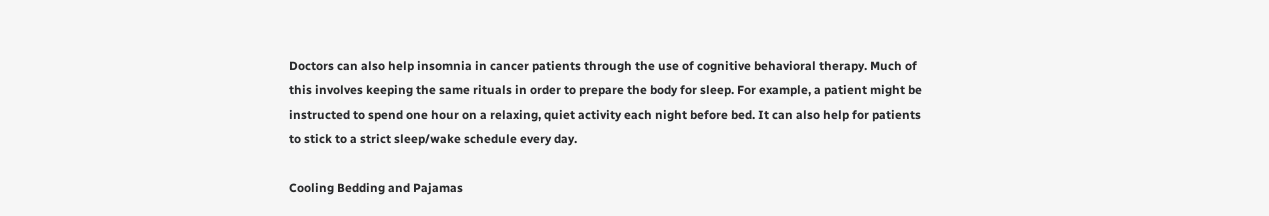Doctors can also help insomnia in cancer patients through the use of cognitive behavioral therapy. Much of this involves keeping the same rituals in order to prepare the body for sleep. For example, a patient might be instructed to spend one hour on a relaxing, quiet activity each night before bed. It can also help for patients to stick to a strict sleep/wake schedule every day.

Cooling Bedding and Pajamas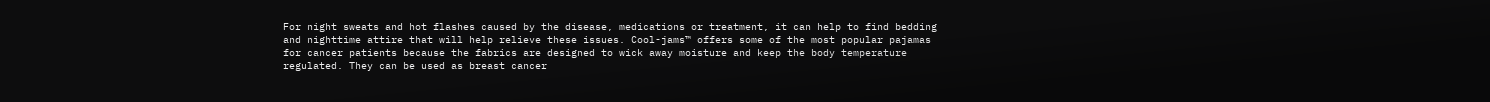For night sweats and hot flashes caused by the disease, medications or treatment, it can help to find bedding and nighttime attire that will help relieve these issues. Cool-jams™ offers some of the most popular pajamas for cancer patients because the fabrics are designed to wick away moisture and keep the body temperature regulated. They can be used as breast cancer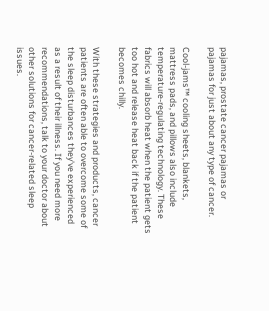pajamas, prostate cancer pajamas or pajamas for just about any type of cancer.

Cool-jams™ cooling sheets, blankets, mattress pads, and pillows also include temperature-regulating technology. These fabrics will absorb heat when the patient gets too hot and release heat back if the patient becomes chilly.

With these strategies and products, cancer patients are often able to overcome some of the sleep disturbances they've experienced as a result of their illness. If you need more recommendations, talk to your doctor about other solutions for cancer-related sleep issues.